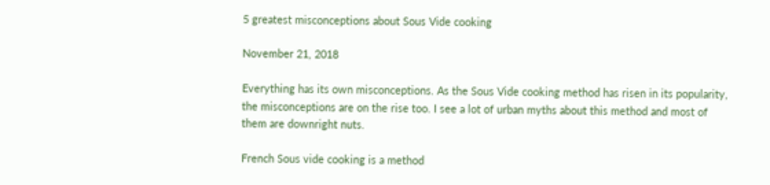5 greatest misconceptions about Sous Vide cooking

November 21, 2018

Everything has its own misconceptions. As the Sous Vide cooking method has risen in its popularity, the misconceptions are on the rise too. I see a lot of urban myths about this method and most of them are downright nuts.

French Sous vide cooking is a method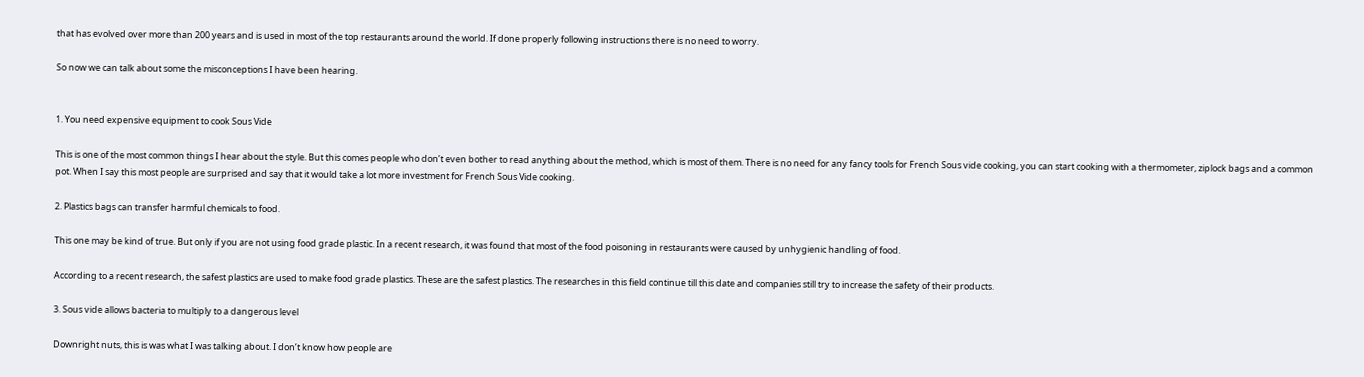that has evolved over more than 200 years and is used in most of the top restaurants around the world. If done properly following instructions there is no need to worry.

So now we can talk about some the misconceptions I have been hearing.


1. You need expensive equipment to cook Sous Vide

This is one of the most common things I hear about the style. But this comes people who don’t even bother to read anything about the method, which is most of them. There is no need for any fancy tools for French Sous vide cooking, you can start cooking with a thermometer, ziplock bags and a common pot. When I say this most people are surprised and say that it would take a lot more investment for French Sous Vide cooking.

2. Plastics bags can transfer harmful chemicals to food.

This one may be kind of true. But only if you are not using food grade plastic. In a recent research, it was found that most of the food poisoning in restaurants were caused by unhygienic handling of food.

According to a recent research, the safest plastics are used to make food grade plastics. These are the safest plastics. The researches in this field continue till this date and companies still try to increase the safety of their products.

3. Sous vide allows bacteria to multiply to a dangerous level

Downright nuts, this is was what I was talking about. I don’t know how people are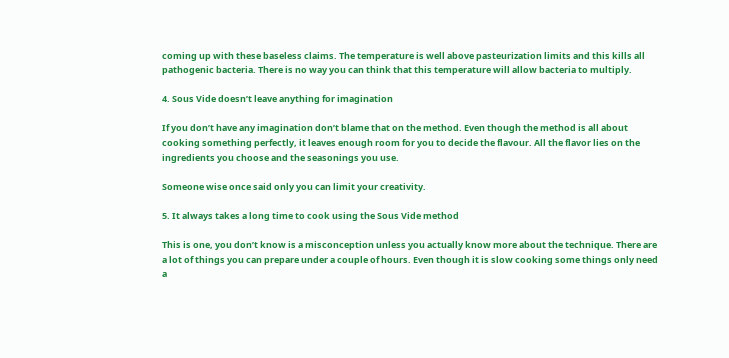coming up with these baseless claims. The temperature is well above pasteurization limits and this kills all pathogenic bacteria. There is no way you can think that this temperature will allow bacteria to multiply.

4. Sous Vide doesn’t leave anything for imagination

If you don’t have any imagination don’t blame that on the method. Even though the method is all about cooking something perfectly, it leaves enough room for you to decide the flavour. All the flavor lies on the ingredients you choose and the seasonings you use.

Someone wise once said only you can limit your creativity.

5. It always takes a long time to cook using the Sous Vide method

This is one, you don’t know is a misconception unless you actually know more about the technique. There are a lot of things you can prepare under a couple of hours. Even though it is slow cooking some things only need a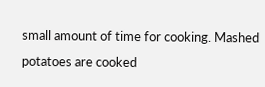small amount of time for cooking. Mashed potatoes are cooked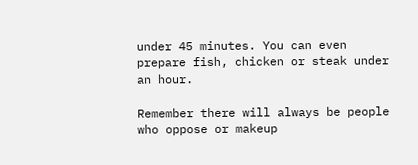under 45 minutes. You can even prepare fish, chicken or steak under an hour.

Remember there will always be people who oppose or makeup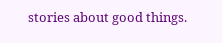stories about good things.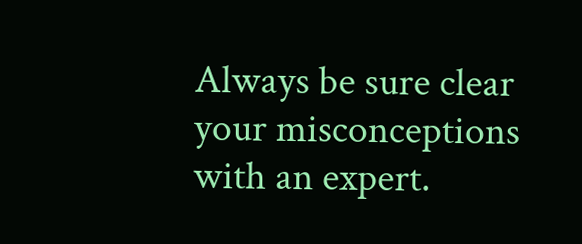Always be sure clear your misconceptions with an expert.